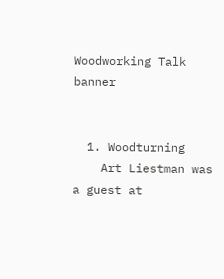Woodworking Talk banner


  1. Woodturning
    Art Liestman was a guest at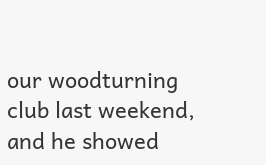our woodturning club last weekend, and he showed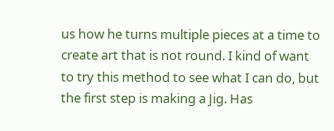us how he turns multiple pieces at a time to create art that is not round. I kind of want to try this method to see what I can do, but the first step is making a Jig. Has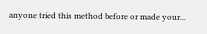anyone tried this method before or made your...